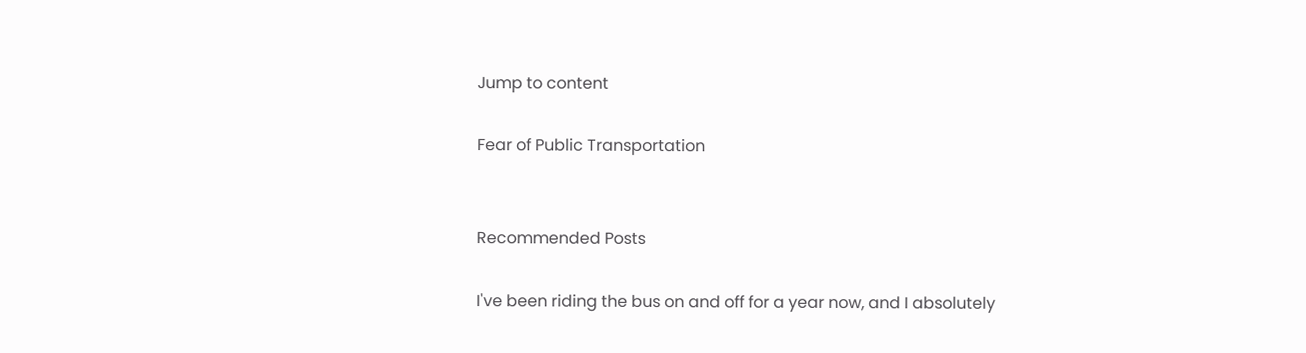Jump to content

Fear of Public Transportation


Recommended Posts

I've been riding the bus on and off for a year now, and I absolutely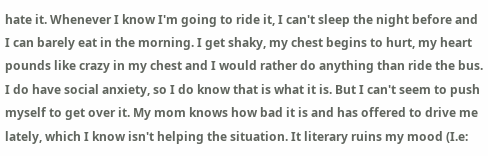hate it. Whenever I know I'm going to ride it, I can't sleep the night before and I can barely eat in the morning. I get shaky, my chest begins to hurt, my heart pounds like crazy in my chest and I would rather do anything than ride the bus. I do have social anxiety, so I do know that is what it is. But I can't seem to push myself to get over it. My mom knows how bad it is and has offered to drive me lately, which I know isn't helping the situation. It literary ruins my mood (I.e: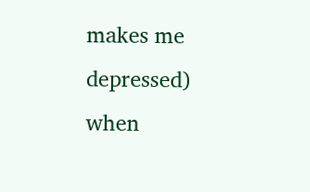makes me depressed) when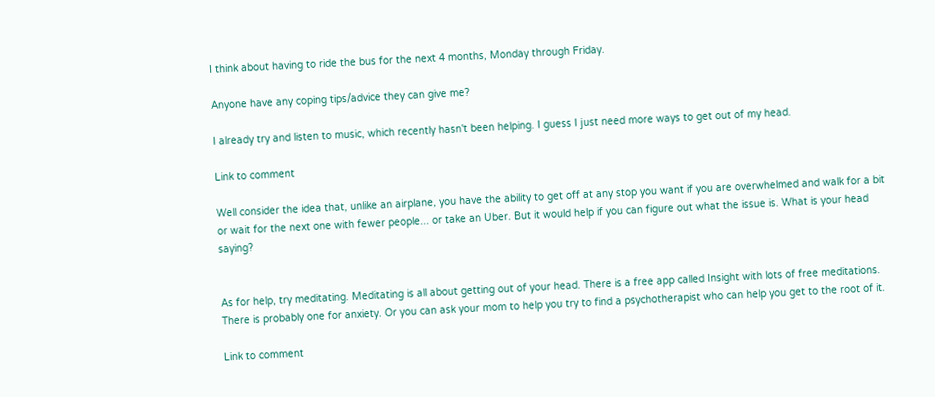I think about having to ride the bus for the next 4 months, Monday through Friday.

Anyone have any coping tips/advice they can give me?

I already try and listen to music, which recently hasn't been helping. I guess I just need more ways to get out of my head.

Link to comment

Well consider the idea that, unlike an airplane, you have the ability to get off at any stop you want if you are overwhelmed and walk for a bit or wait for the next one with fewer people... or take an Uber. But it would help if you can figure out what the issue is. What is your head saying?


As for help, try meditating. Meditating is all about getting out of your head. There is a free app called Insight with lots of free meditations. There is probably one for anxiety. Or you can ask your mom to help you try to find a psychotherapist who can help you get to the root of it.

Link to comment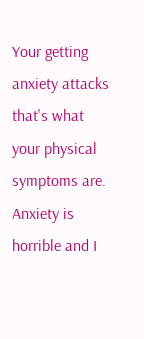Your getting anxiety attacks that's what your physical symptoms are. Anxiety is horrible and I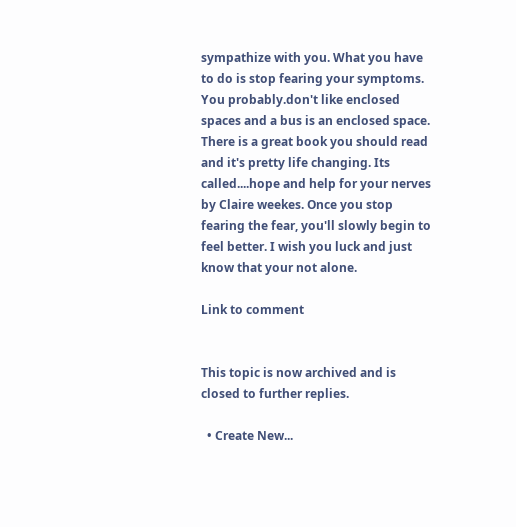sympathize with you. What you have to do is stop fearing your symptoms. You probably.don't like enclosed spaces and a bus is an enclosed space. There is a great book you should read and it's pretty life changing. Its called....hope and help for your nerves by Claire weekes. Once you stop fearing the fear, you'll slowly begin to feel better. I wish you luck and just know that your not alone.

Link to comment


This topic is now archived and is closed to further replies.

  • Create New...